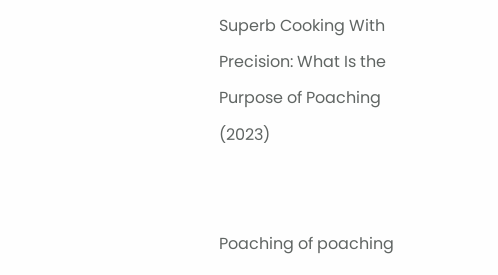Superb Cooking With Precision: What Is the Purpose of Poaching (2023)


Poaching of poaching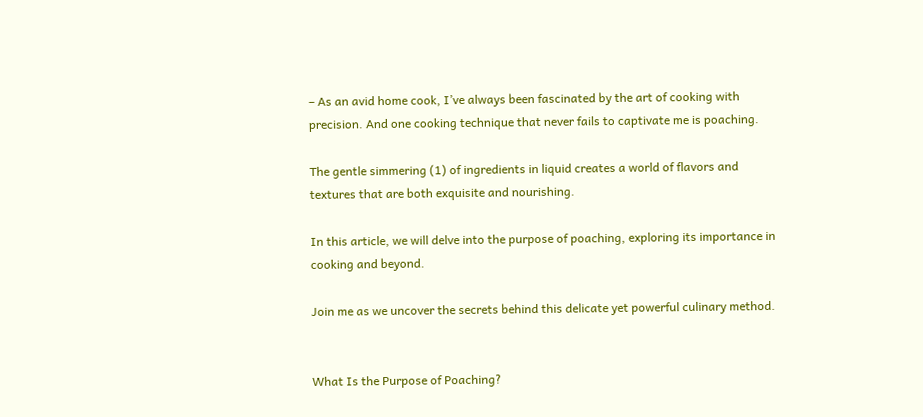– As an avid home cook, I’ve always been fascinated by the art of cooking with precision. And one cooking technique that never fails to captivate me is poaching.

The gentle simmering (1) of ingredients in liquid creates a world of flavors and textures that are both exquisite and nourishing.

In this article, we will delve into the purpose of poaching, exploring its importance in cooking and beyond.

Join me as we uncover the secrets behind this delicate yet powerful culinary method.


What Is the Purpose of Poaching?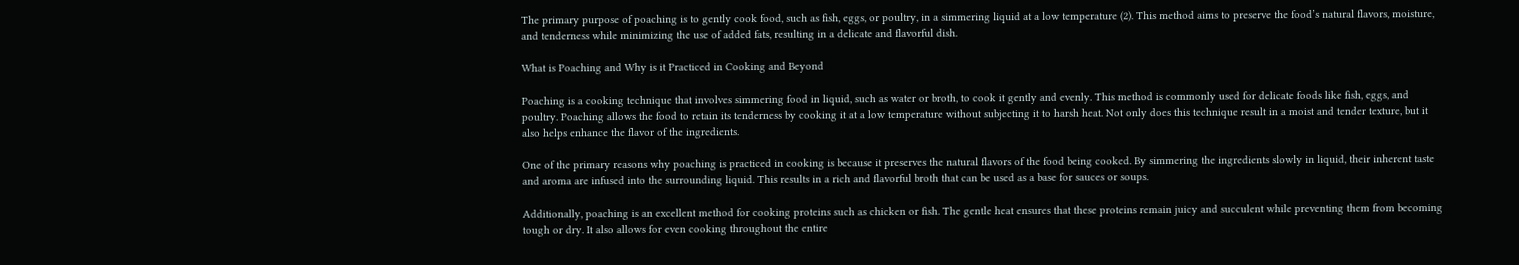The primary purpose of poaching is to gently cook food, such as fish, eggs, or poultry, in a simmering liquid at a low temperature (2). This method aims to preserve the food’s natural flavors, moisture, and tenderness while minimizing the use of added fats, resulting in a delicate and flavorful dish.

What is Poaching and Why is it Practiced in Cooking and Beyond

Poaching is a cooking technique that involves simmering food in liquid, such as water or broth, to cook it gently and evenly. This method is commonly used for delicate foods like fish, eggs, and poultry. Poaching allows the food to retain its tenderness by cooking it at a low temperature without subjecting it to harsh heat. Not only does this technique result in a moist and tender texture, but it also helps enhance the flavor of the ingredients.

One of the primary reasons why poaching is practiced in cooking is because it preserves the natural flavors of the food being cooked. By simmering the ingredients slowly in liquid, their inherent taste and aroma are infused into the surrounding liquid. This results in a rich and flavorful broth that can be used as a base for sauces or soups.

Additionally, poaching is an excellent method for cooking proteins such as chicken or fish. The gentle heat ensures that these proteins remain juicy and succulent while preventing them from becoming tough or dry. It also allows for even cooking throughout the entire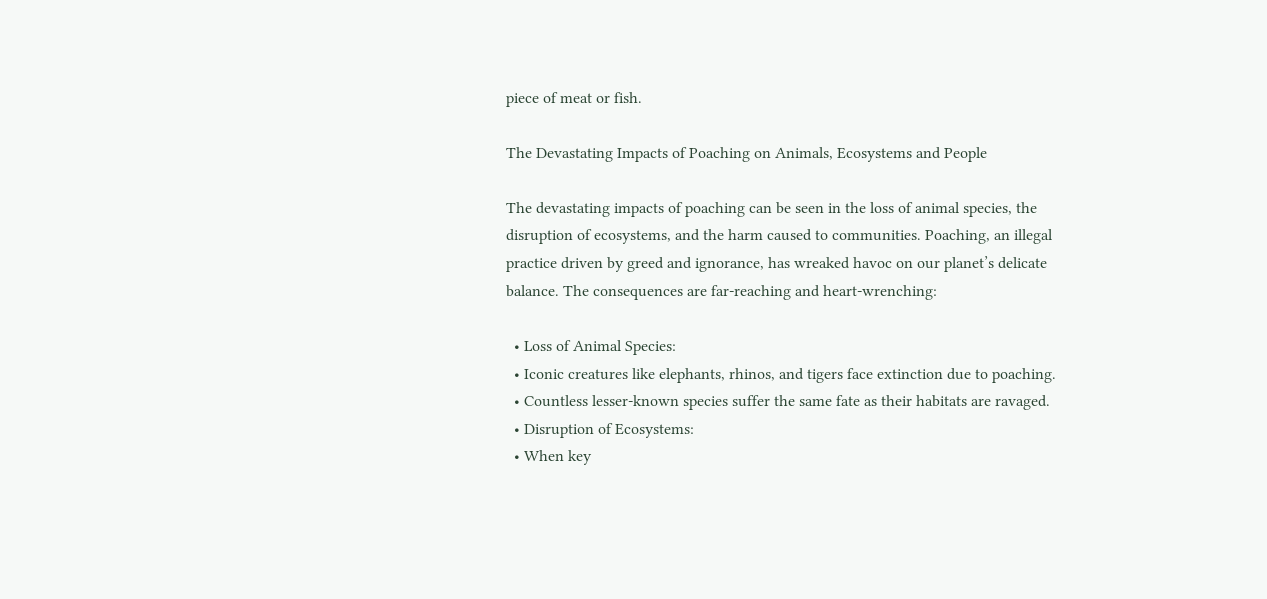piece of meat or fish.

The Devastating Impacts of Poaching on Animals, Ecosystems and People

The devastating impacts of poaching can be seen in the loss of animal species, the disruption of ecosystems, and the harm caused to communities. Poaching, an illegal practice driven by greed and ignorance, has wreaked havoc on our planet’s delicate balance. The consequences are far-reaching and heart-wrenching:

  • Loss of Animal Species:
  • Iconic creatures like elephants, rhinos, and tigers face extinction due to poaching.
  • Countless lesser-known species suffer the same fate as their habitats are ravaged.
  • Disruption of Ecosystems:
  • When key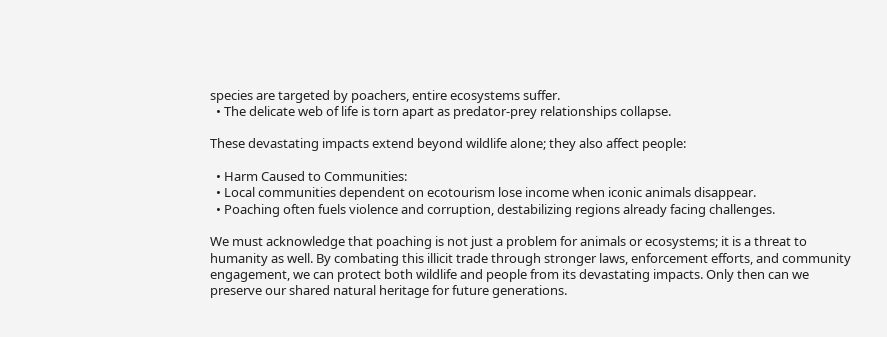species are targeted by poachers, entire ecosystems suffer.
  • The delicate web of life is torn apart as predator-prey relationships collapse.

These devastating impacts extend beyond wildlife alone; they also affect people:

  • Harm Caused to Communities:
  • Local communities dependent on ecotourism lose income when iconic animals disappear.
  • Poaching often fuels violence and corruption, destabilizing regions already facing challenges.

We must acknowledge that poaching is not just a problem for animals or ecosystems; it is a threat to humanity as well. By combating this illicit trade through stronger laws, enforcement efforts, and community engagement, we can protect both wildlife and people from its devastating impacts. Only then can we preserve our shared natural heritage for future generations.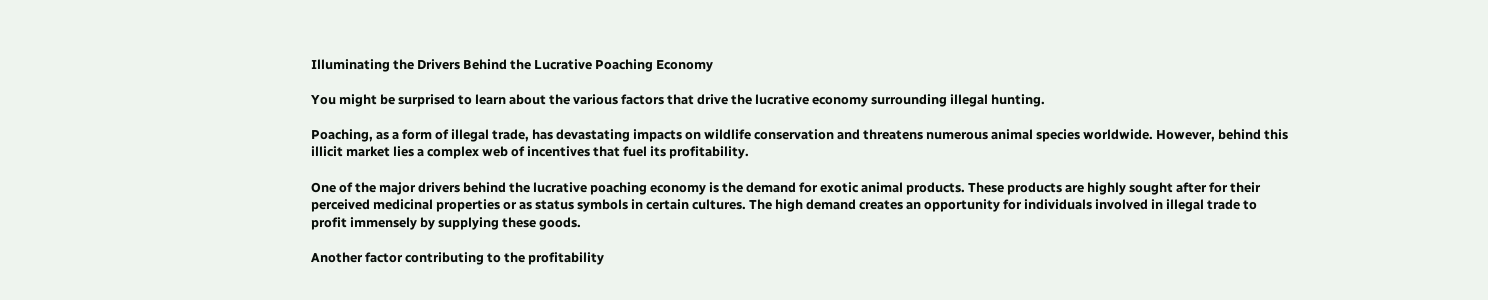Illuminating the Drivers Behind the Lucrative Poaching Economy

You might be surprised to learn about the various factors that drive the lucrative economy surrounding illegal hunting.

Poaching, as a form of illegal trade, has devastating impacts on wildlife conservation and threatens numerous animal species worldwide. However, behind this illicit market lies a complex web of incentives that fuel its profitability.

One of the major drivers behind the lucrative poaching economy is the demand for exotic animal products. These products are highly sought after for their perceived medicinal properties or as status symbols in certain cultures. The high demand creates an opportunity for individuals involved in illegal trade to profit immensely by supplying these goods.

Another factor contributing to the profitability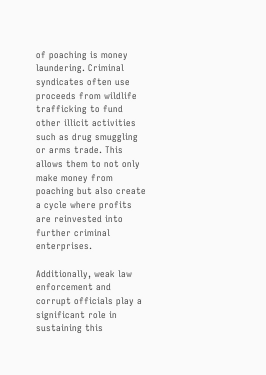of poaching is money laundering. Criminal syndicates often use proceeds from wildlife trafficking to fund other illicit activities such as drug smuggling or arms trade. This allows them to not only make money from poaching but also create a cycle where profits are reinvested into further criminal enterprises.

Additionally, weak law enforcement and corrupt officials play a significant role in sustaining this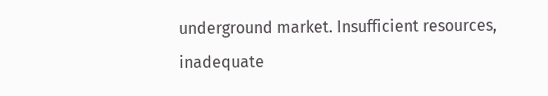underground market. Insufficient resources, inadequate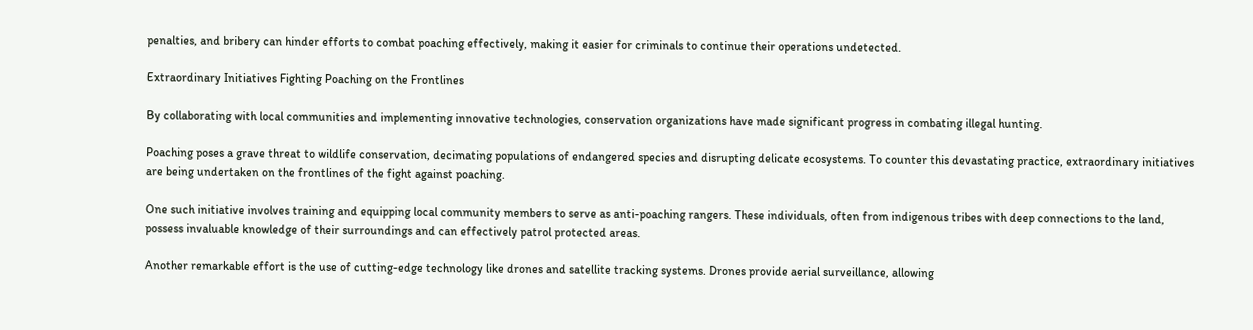penalties, and bribery can hinder efforts to combat poaching effectively, making it easier for criminals to continue their operations undetected.

Extraordinary Initiatives Fighting Poaching on the Frontlines

By collaborating with local communities and implementing innovative technologies, conservation organizations have made significant progress in combating illegal hunting.

Poaching poses a grave threat to wildlife conservation, decimating populations of endangered species and disrupting delicate ecosystems. To counter this devastating practice, extraordinary initiatives are being undertaken on the frontlines of the fight against poaching.

One such initiative involves training and equipping local community members to serve as anti-poaching rangers. These individuals, often from indigenous tribes with deep connections to the land, possess invaluable knowledge of their surroundings and can effectively patrol protected areas.

Another remarkable effort is the use of cutting-edge technology like drones and satellite tracking systems. Drones provide aerial surveillance, allowing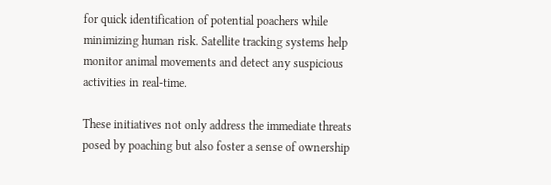for quick identification of potential poachers while minimizing human risk. Satellite tracking systems help monitor animal movements and detect any suspicious activities in real-time.

These initiatives not only address the immediate threats posed by poaching but also foster a sense of ownership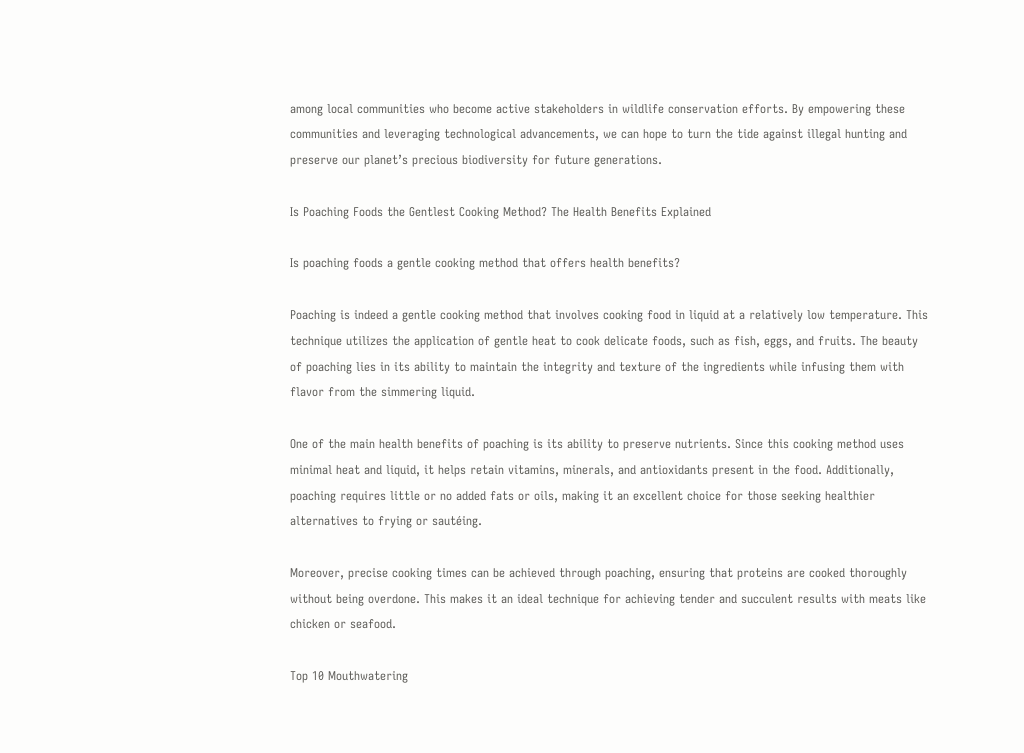among local communities who become active stakeholders in wildlife conservation efforts. By empowering these communities and leveraging technological advancements, we can hope to turn the tide against illegal hunting and preserve our planet’s precious biodiversity for future generations.

Is Poaching Foods the Gentlest Cooking Method? The Health Benefits Explained

Is poaching foods a gentle cooking method that offers health benefits?

Poaching is indeed a gentle cooking method that involves cooking food in liquid at a relatively low temperature. This technique utilizes the application of gentle heat to cook delicate foods, such as fish, eggs, and fruits. The beauty of poaching lies in its ability to maintain the integrity and texture of the ingredients while infusing them with flavor from the simmering liquid.

One of the main health benefits of poaching is its ability to preserve nutrients. Since this cooking method uses minimal heat and liquid, it helps retain vitamins, minerals, and antioxidants present in the food. Additionally, poaching requires little or no added fats or oils, making it an excellent choice for those seeking healthier alternatives to frying or sautéing.

Moreover, precise cooking times can be achieved through poaching, ensuring that proteins are cooked thoroughly without being overdone. This makes it an ideal technique for achieving tender and succulent results with meats like chicken or seafood.

Top 10 Mouthwatering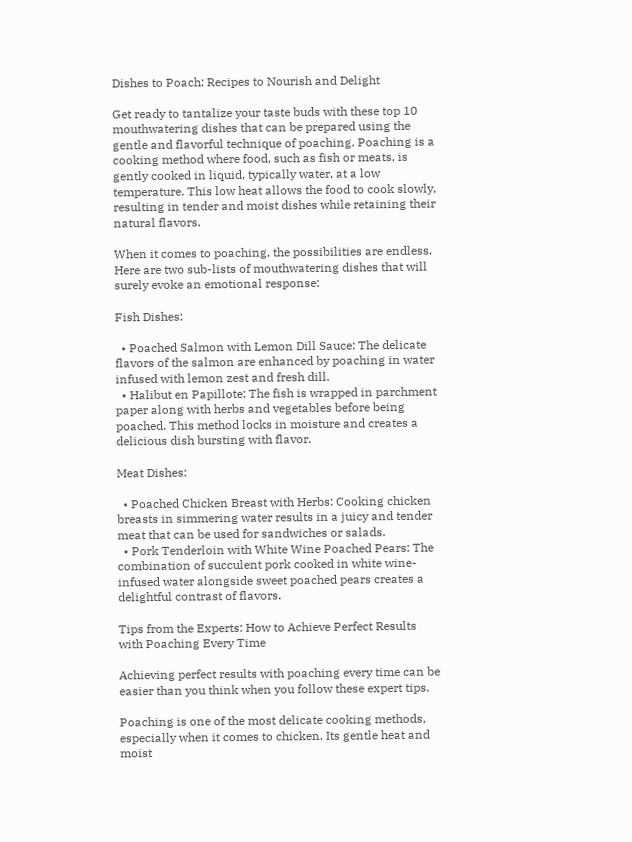Dishes to Poach: Recipes to Nourish and Delight

Get ready to tantalize your taste buds with these top 10 mouthwatering dishes that can be prepared using the gentle and flavorful technique of poaching. Poaching is a cooking method where food, such as fish or meats, is gently cooked in liquid, typically water, at a low temperature. This low heat allows the food to cook slowly, resulting in tender and moist dishes while retaining their natural flavors.

When it comes to poaching, the possibilities are endless. Here are two sub-lists of mouthwatering dishes that will surely evoke an emotional response:

Fish Dishes:

  • Poached Salmon with Lemon Dill Sauce: The delicate flavors of the salmon are enhanced by poaching in water infused with lemon zest and fresh dill.
  • Halibut en Papillote: The fish is wrapped in parchment paper along with herbs and vegetables before being poached. This method locks in moisture and creates a delicious dish bursting with flavor.

Meat Dishes:

  • Poached Chicken Breast with Herbs: Cooking chicken breasts in simmering water results in a juicy and tender meat that can be used for sandwiches or salads.
  • Pork Tenderloin with White Wine Poached Pears: The combination of succulent pork cooked in white wine-infused water alongside sweet poached pears creates a delightful contrast of flavors.

Tips from the Experts: How to Achieve Perfect Results with Poaching Every Time

Achieving perfect results with poaching every time can be easier than you think when you follow these expert tips.

Poaching is one of the most delicate cooking methods, especially when it comes to chicken. Its gentle heat and moist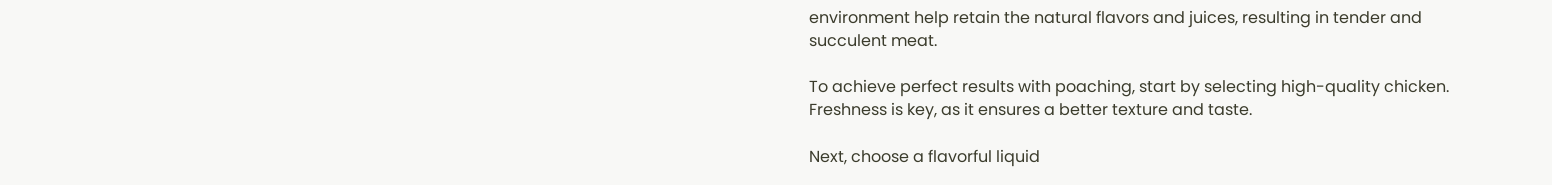environment help retain the natural flavors and juices, resulting in tender and succulent meat.

To achieve perfect results with poaching, start by selecting high-quality chicken. Freshness is key, as it ensures a better texture and taste.

Next, choose a flavorful liquid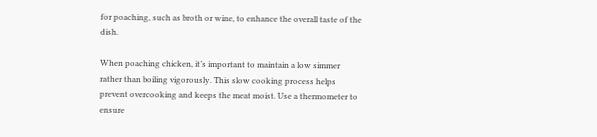for poaching, such as broth or wine, to enhance the overall taste of the dish.

When poaching chicken, it’s important to maintain a low simmer rather than boiling vigorously. This slow cooking process helps prevent overcooking and keeps the meat moist. Use a thermometer to ensure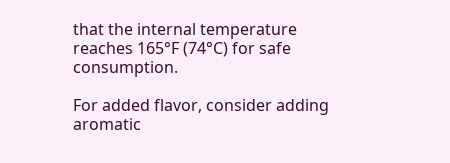that the internal temperature reaches 165°F (74°C) for safe consumption.

For added flavor, consider adding aromatic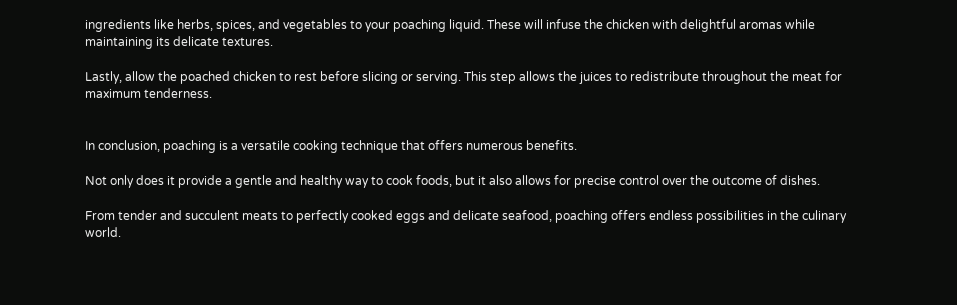ingredients like herbs, spices, and vegetables to your poaching liquid. These will infuse the chicken with delightful aromas while maintaining its delicate textures.

Lastly, allow the poached chicken to rest before slicing or serving. This step allows the juices to redistribute throughout the meat for maximum tenderness.


In conclusion, poaching is a versatile cooking technique that offers numerous benefits.

Not only does it provide a gentle and healthy way to cook foods, but it also allows for precise control over the outcome of dishes.

From tender and succulent meats to perfectly cooked eggs and delicate seafood, poaching offers endless possibilities in the culinary world.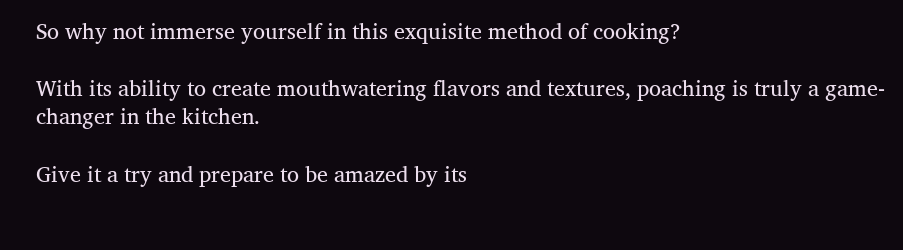So why not immerse yourself in this exquisite method of cooking?

With its ability to create mouthwatering flavors and textures, poaching is truly a game-changer in the kitchen.

Give it a try and prepare to be amazed by its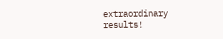extraordinary results!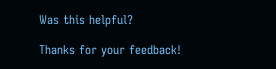Was this helpful?

Thanks for your feedback!